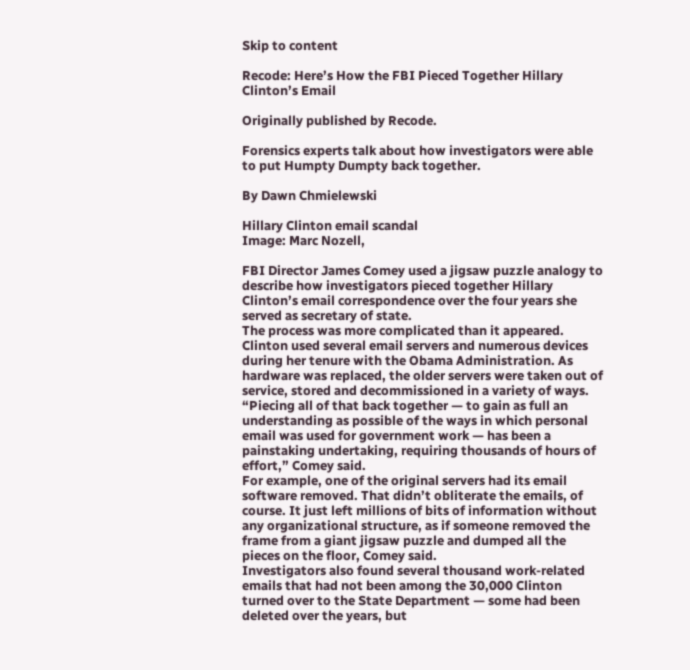Skip to content

Recode: Here’s How the FBI Pieced Together Hillary Clinton’s Email

Originally published by Recode.

Forensics experts talk about how investigators were able to put Humpty Dumpty back together.

By Dawn Chmielewski

Hillary Clinton email scandal
Image: Marc Nozell,

FBI Director James Comey used a jigsaw puzzle analogy to describe how investigators pieced together Hillary Clinton’s email correspondence over the four years she served as secretary of state.
The process was more complicated than it appeared.
Clinton used several email servers and numerous devices during her tenure with the Obama Administration. As hardware was replaced, the older servers were taken out of service, stored and decommissioned in a variety of ways.
“Piecing all of that back together — to gain as full an understanding as possible of the ways in which personal email was used for government work — has been a painstaking undertaking, requiring thousands of hours of effort,” Comey said.
For example, one of the original servers had its email software removed. That didn’t obliterate the emails, of course. It just left millions of bits of information without any organizational structure, as if someone removed the frame from a giant jigsaw puzzle and dumped all the pieces on the floor, Comey said.
Investigators also found several thousand work-related emails that had not been among the 30,000 Clinton turned over to the State Department — some had been deleted over the years, but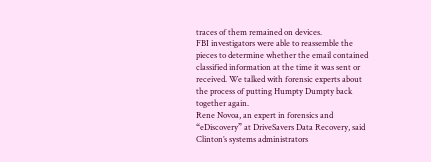traces of them remained on devices.
FBI investigators were able to reassemble the pieces to determine whether the email contained classified information at the time it was sent or received. We talked with forensic experts about the process of putting Humpty Dumpty back together again.
Rene Novoa, an expert in forensics and “eDiscovery” at DriveSavers Data Recovery, said Clinton’s systems administrators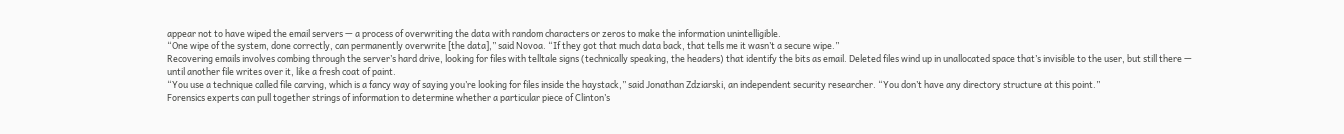appear not to have wiped the email servers — a process of overwriting the data with random characters or zeros to make the information unintelligible.
“One wipe of the system, done correctly, can permanently overwrite [the data],” said Novoa. “If they got that much data back, that tells me it wasn’t a secure wipe.”
Recovering emails involves combing through the server’s hard drive, looking for files with telltale signs (technically speaking, the headers) that identify the bits as email. Deleted files wind up in unallocated space that’s invisible to the user, but still there — until another file writes over it, like a fresh coat of paint.
“You use a technique called file carving, which is a fancy way of saying you’re looking for files inside the haystack,” said Jonathan Zdziarski, an independent security researcher. “You don’t have any directory structure at this point.”
Forensics experts can pull together strings of information to determine whether a particular piece of Clinton’s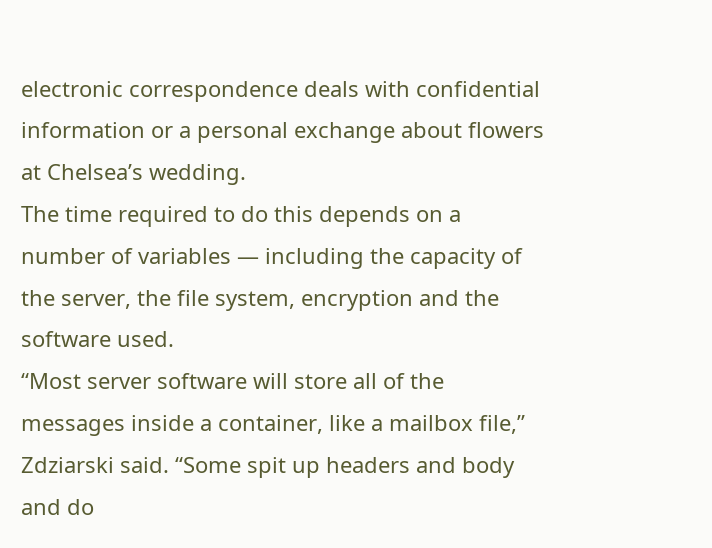electronic correspondence deals with confidential information or a personal exchange about flowers at Chelsea’s wedding.
The time required to do this depends on a number of variables — including the capacity of the server, the file system, encryption and the software used.
“Most server software will store all of the messages inside a container, like a mailbox file,” Zdziarski said. “Some spit up headers and body and do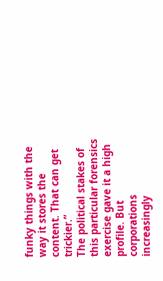funky things with the way it stores the content. That can get trickier.”
The political stakes of this particular forensics exercise gave it a high profile. But corporations increasingly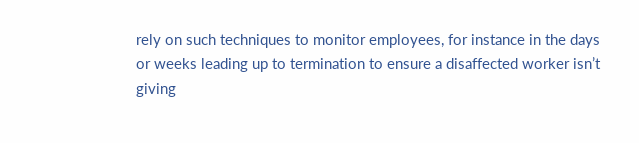rely on such techniques to monitor employees, for instance in the days or weeks leading up to termination to ensure a disaffected worker isn’t giving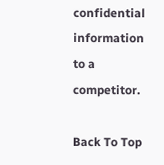confidential information to a competitor.

Back To Top